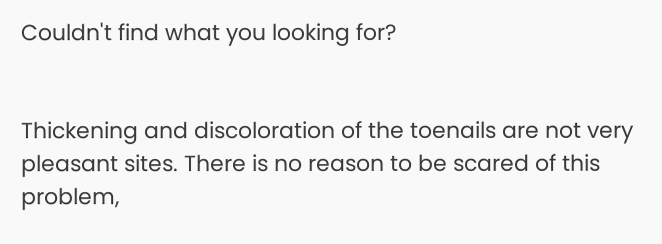Couldn't find what you looking for?


Thickening and discoloration of the toenails are not very pleasant sites. There is no reason to be scared of this problem,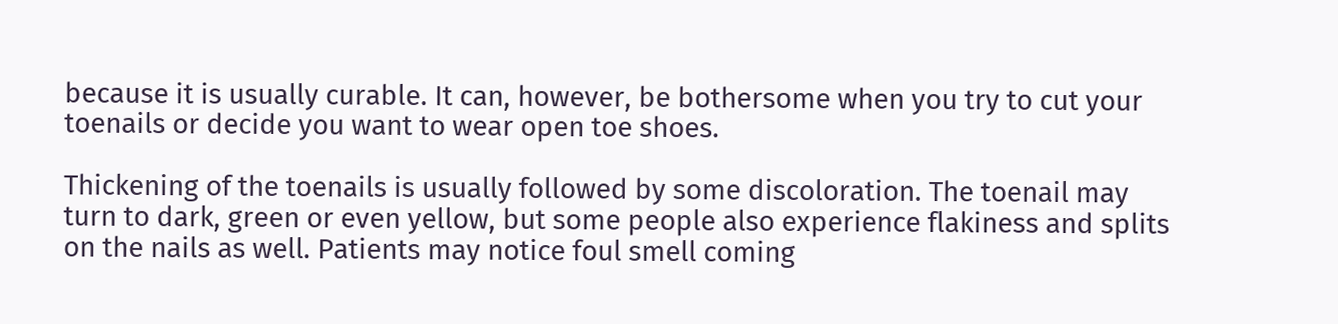because it is usually curable. It can, however, be bothersome when you try to cut your toenails or decide you want to wear open toe shoes.

Thickening of the toenails is usually followed by some discoloration. The toenail may turn to dark, green or even yellow, but some people also experience flakiness and splits on the nails as well. Patients may notice foul smell coming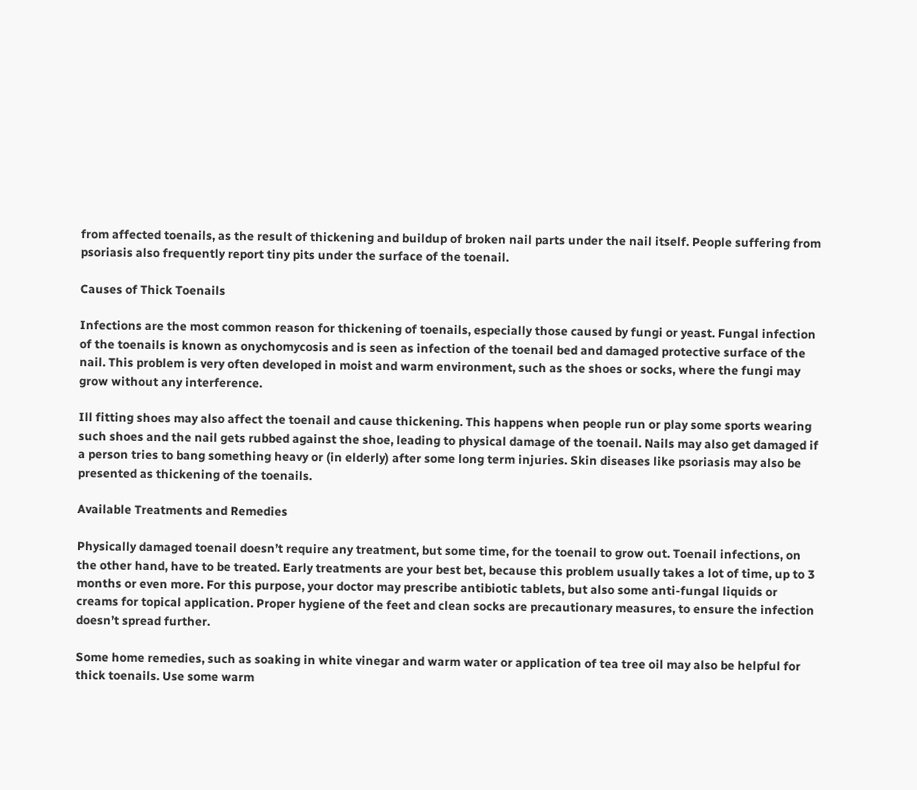from affected toenails, as the result of thickening and buildup of broken nail parts under the nail itself. People suffering from psoriasis also frequently report tiny pits under the surface of the toenail.

Causes of Thick Toenails

Infections are the most common reason for thickening of toenails, especially those caused by fungi or yeast. Fungal infection of the toenails is known as onychomycosis and is seen as infection of the toenail bed and damaged protective surface of the nail. This problem is very often developed in moist and warm environment, such as the shoes or socks, where the fungi may grow without any interference.

Ill fitting shoes may also affect the toenail and cause thickening. This happens when people run or play some sports wearing such shoes and the nail gets rubbed against the shoe, leading to physical damage of the toenail. Nails may also get damaged if a person tries to bang something heavy or (in elderly) after some long term injuries. Skin diseases like psoriasis may also be presented as thickening of the toenails.

Available Treatments and Remedies

Physically damaged toenail doesn’t require any treatment, but some time, for the toenail to grow out. Toenail infections, on the other hand, have to be treated. Early treatments are your best bet, because this problem usually takes a lot of time, up to 3 months or even more. For this purpose, your doctor may prescribe antibiotic tablets, but also some anti-fungal liquids or creams for topical application. Proper hygiene of the feet and clean socks are precautionary measures, to ensure the infection doesn’t spread further.

Some home remedies, such as soaking in white vinegar and warm water or application of tea tree oil may also be helpful for thick toenails. Use some warm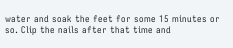water and soak the feet for some 15 minutes or so. Clip the nails after that time and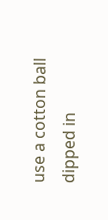use a cotton ball dipped in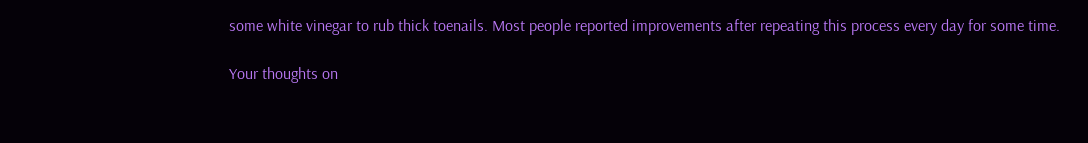some white vinegar to rub thick toenails. Most people reported improvements after repeating this process every day for some time.

Your thoughts on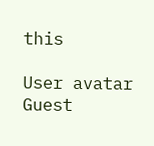this

User avatar Guest